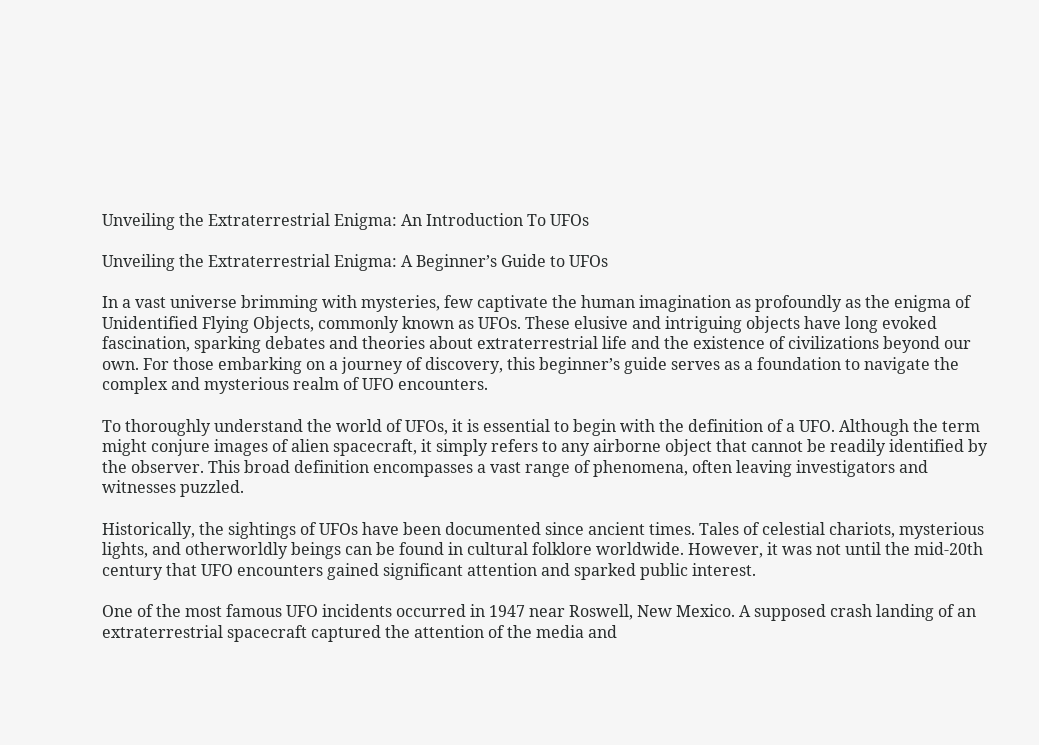Unveiling the Extraterrestrial Enigma: An Introduction To UFOs

Unveiling the Extraterrestrial Enigma: A Beginner’s Guide to UFOs

In a vast universe brimming with mysteries, few captivate the human imagination as profoundly as the enigma of Unidentified Flying Objects, commonly known as UFOs. These elusive and intriguing objects have long evoked fascination, sparking debates and theories about extraterrestrial life and the existence of civilizations beyond our own. For those embarking on a journey of discovery, this beginner’s guide serves as a foundation to navigate the complex and mysterious realm of UFO encounters.

To thoroughly understand the world of UFOs, it is essential to begin with the definition of a UFO. Although the term might conjure images of alien spacecraft, it simply refers to any airborne object that cannot be readily identified by the observer. This broad definition encompasses a vast range of phenomena, often leaving investigators and witnesses puzzled.

Historically, the sightings of UFOs have been documented since ancient times. Tales of celestial chariots, mysterious lights, and otherworldly beings can be found in cultural folklore worldwide. However, it was not until the mid-20th century that UFO encounters gained significant attention and sparked public interest.

One of the most famous UFO incidents occurred in 1947 near Roswell, New Mexico. A supposed crash landing of an extraterrestrial spacecraft captured the attention of the media and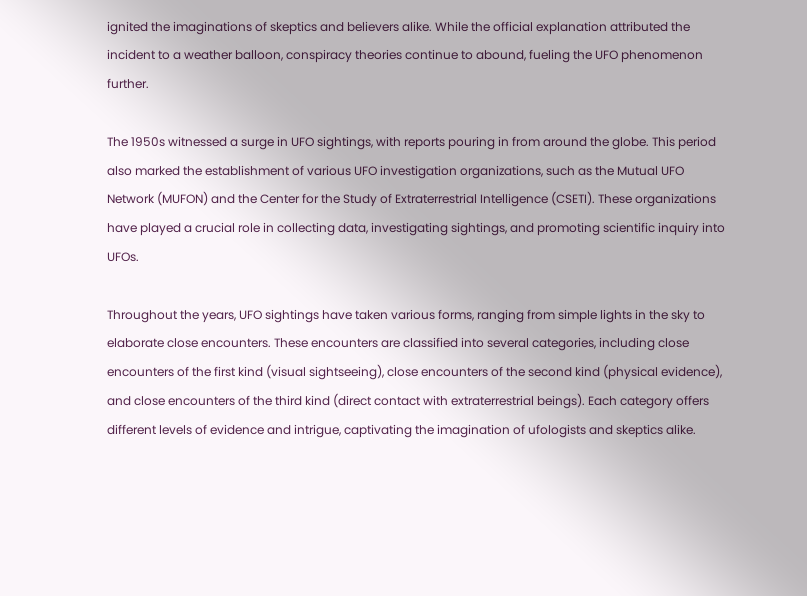ignited the imaginations of skeptics and believers alike. While the official explanation attributed the incident to a weather balloon, conspiracy theories continue to abound, fueling the UFO phenomenon further.

The 1950s witnessed a surge in UFO sightings, with reports pouring in from around the globe. This period also marked the establishment of various UFO investigation organizations, such as the Mutual UFO Network (MUFON) and the Center for the Study of Extraterrestrial Intelligence (CSETI). These organizations have played a crucial role in collecting data, investigating sightings, and promoting scientific inquiry into UFOs.

Throughout the years, UFO sightings have taken various forms, ranging from simple lights in the sky to elaborate close encounters. These encounters are classified into several categories, including close encounters of the first kind (visual sightseeing), close encounters of the second kind (physical evidence), and close encounters of the third kind (direct contact with extraterrestrial beings). Each category offers different levels of evidence and intrigue, captivating the imagination of ufologists and skeptics alike.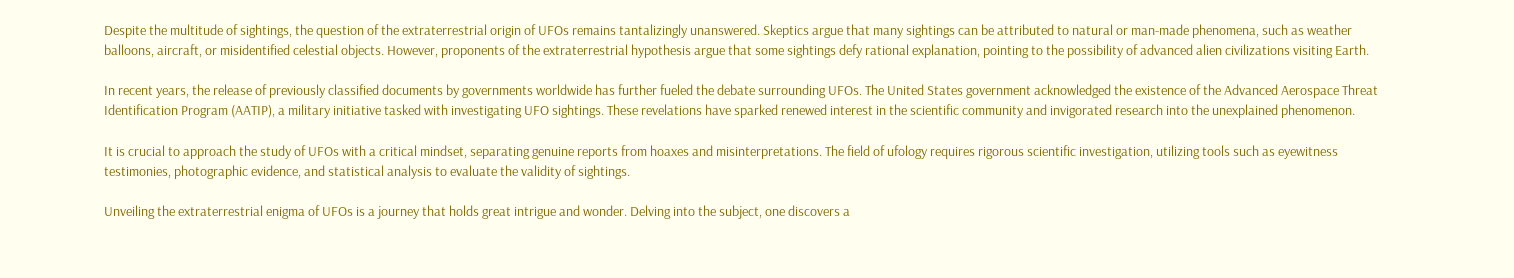Despite the multitude of sightings, the question of the extraterrestrial origin of UFOs remains tantalizingly unanswered. Skeptics argue that many sightings can be attributed to natural or man-made phenomena, such as weather balloons, aircraft, or misidentified celestial objects. However, proponents of the extraterrestrial hypothesis argue that some sightings defy rational explanation, pointing to the possibility of advanced alien civilizations visiting Earth.

In recent years, the release of previously classified documents by governments worldwide has further fueled the debate surrounding UFOs. The United States government acknowledged the existence of the Advanced Aerospace Threat Identification Program (AATIP), a military initiative tasked with investigating UFO sightings. These revelations have sparked renewed interest in the scientific community and invigorated research into the unexplained phenomenon.

It is crucial to approach the study of UFOs with a critical mindset, separating genuine reports from hoaxes and misinterpretations. The field of ufology requires rigorous scientific investigation, utilizing tools such as eyewitness testimonies, photographic evidence, and statistical analysis to evaluate the validity of sightings.

Unveiling the extraterrestrial enigma of UFOs is a journey that holds great intrigue and wonder. Delving into the subject, one discovers a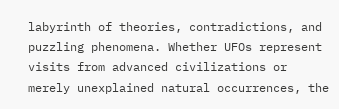labyrinth of theories, contradictions, and puzzling phenomena. Whether UFOs represent visits from advanced civilizations or merely unexplained natural occurrences, the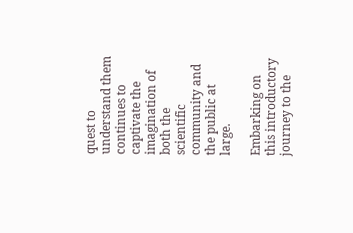quest to understand them continues to captivate the imagination of both the scientific community and the public at large.

Embarking on this introductory journey to the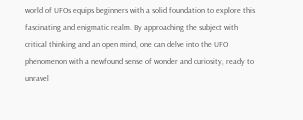world of UFOs equips beginners with a solid foundation to explore this fascinating and enigmatic realm. By approaching the subject with critical thinking and an open mind, one can delve into the UFO phenomenon with a newfound sense of wonder and curiosity, ready to unravel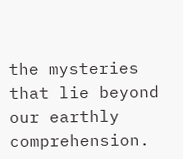the mysteries that lie beyond our earthly comprehension.